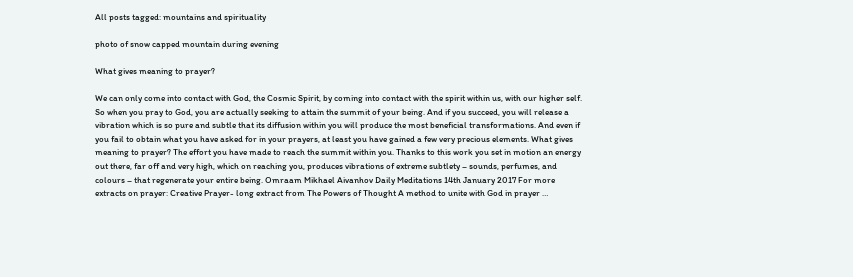All posts tagged: mountains and spirituality

photo of snow capped mountain during evening

What gives meaning to prayer?

We can only come into contact with God, the Cosmic Spirit, by coming into contact with the spirit within us, with our higher self. So when you pray to God, you are actually seeking to attain the summit of your being. And if you succeed, you will release a vibration which is so pure and subtle that its diffusion within you will produce the most beneficial transformations. And even if you fail to obtain what you have asked for in your prayers, at least you have gained a few very precious elements. What gives meaning to prayer? The effort you have made to reach the summit within you. Thanks to this work you set in motion an energy out there, far off and very high, which on reaching you, produces vibrations of extreme subtlety – sounds, perfumes, and colours – that regenerate your entire being. Omraam Mikhael Aivanhov Daily Meditations 14th January 2017 For more extracts on prayer: Creative Prayer- long extract from The Powers of Thought A method to unite with God in prayer …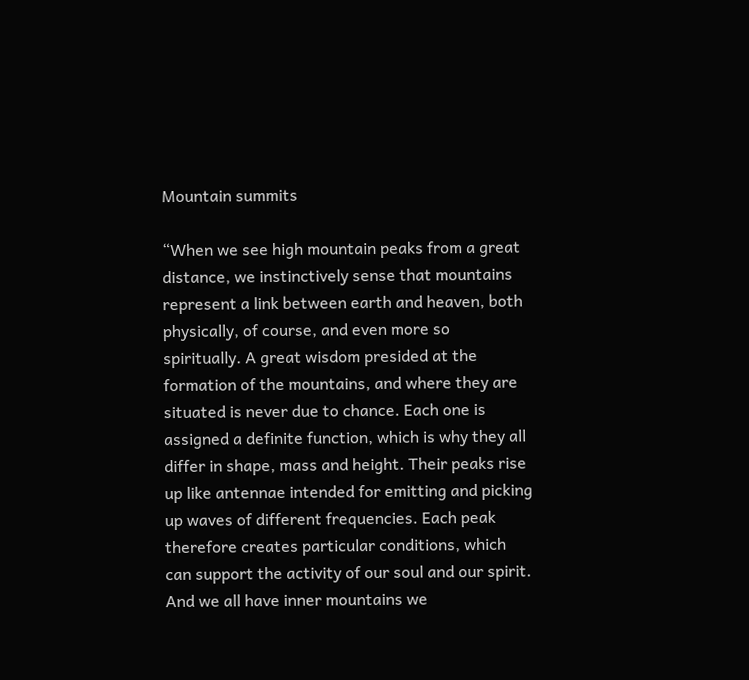Mountain summits

“When we see high mountain peaks from a great distance, we instinctively sense that mountains represent a link between earth and heaven, both physically, of course, and even more so spiritually. A great wisdom presided at the formation of the mountains, and where they are situated is never due to chance. Each one is assigned a definite function, which is why they all differ in shape, mass and height. Their peaks rise up like antennae intended for emitting and picking up waves of different frequencies. Each peak therefore creates particular conditions, which can support the activity of our soul and our spirit. And we all have inner mountains we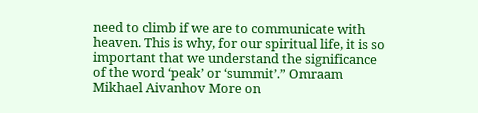need to climb if we are to communicate with heaven. This is why, for our spiritual life, it is so important that we understand the significance of the word ‘peak’ or ‘summit’.” Omraam Mikhael Aivanhov More on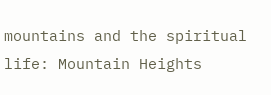mountains and the spiritual life: Mountain Heights